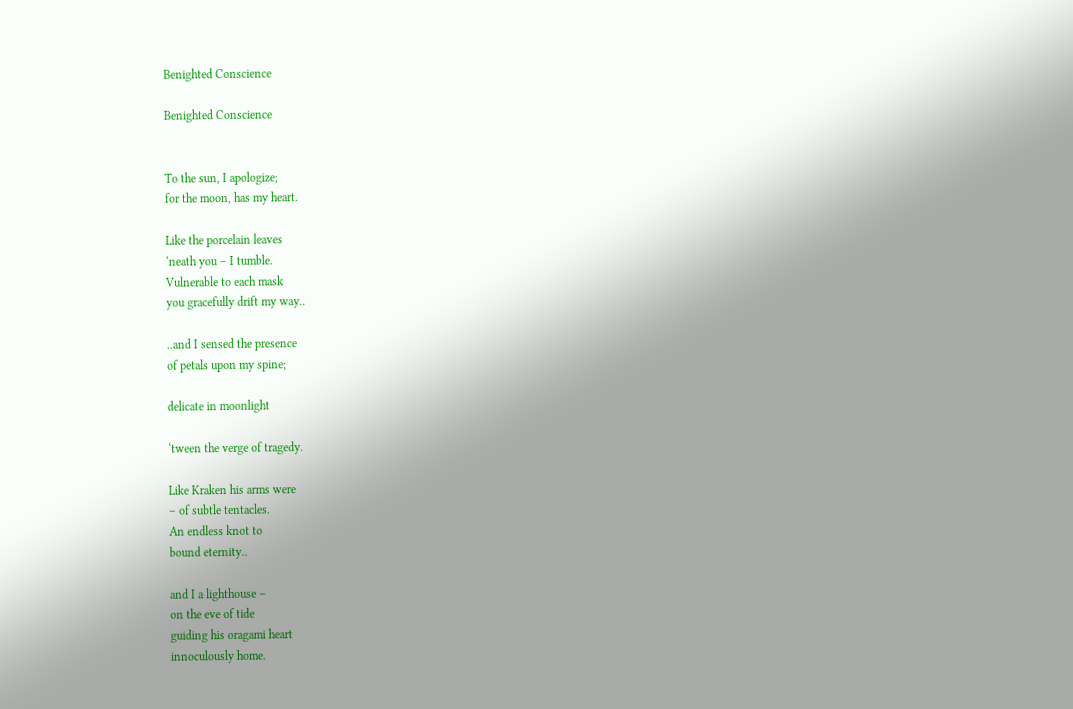Benighted Conscience

Benighted Conscience


To the sun, I apologize;
for the moon, has my heart.

Like the porcelain leaves
‘neath you – I tumble.
Vulnerable to each mask
you gracefully drift my way..

..and I sensed the presence
of petals upon my spine;

delicate in moonlight

‘tween the verge of tragedy.

Like Kraken his arms were
– of subtle tentacles.
An endless knot to
bound eternity..

and I a lighthouse –
on the eve of tide
guiding his oragami heart
innoculously home.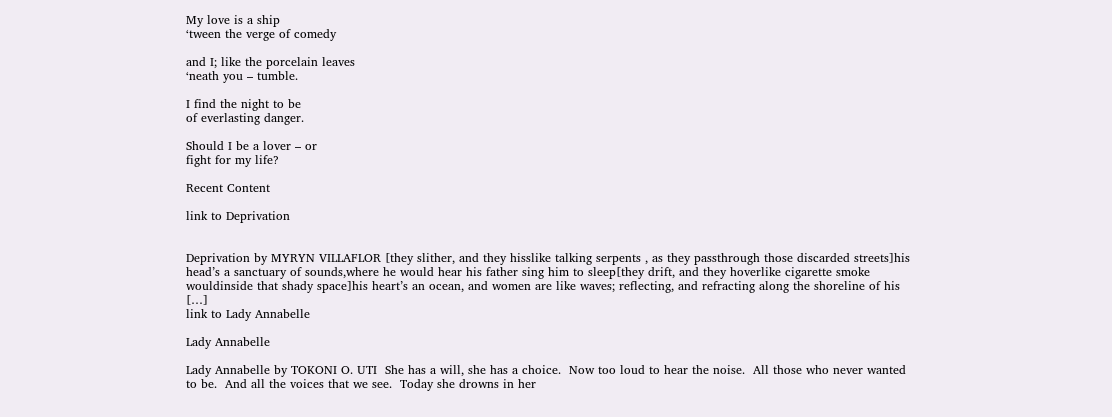My love is a ship
‘tween the verge of comedy

and I; like the porcelain leaves
‘neath you – tumble.

I find the night to be
of everlasting danger.

Should I be a lover – or
fight for my life?

Recent Content

link to Deprivation


Deprivation by MYRYN VILLAFLOR [they slither, and they hisslike talking serpents , as they passthrough those discarded streets]his head’s a sanctuary of sounds,where he would hear his father sing him to sleep[they drift, and they hoverlike cigarette smoke wouldinside that shady space]his heart’s an ocean, and women are like waves; reflecting, and refracting along the shoreline of his […]
link to Lady Annabelle

Lady Annabelle

Lady Annabelle by TOKONI O. UTI  She has a will, she has a choice.  Now too loud to hear the noise.  All those who never wanted to be.  And all the voices that we see.  Today she drowns in her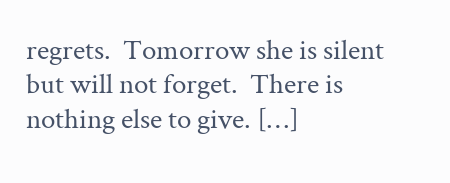regrets.  Tomorrow she is silent but will not forget.  There is nothing else to give. […]